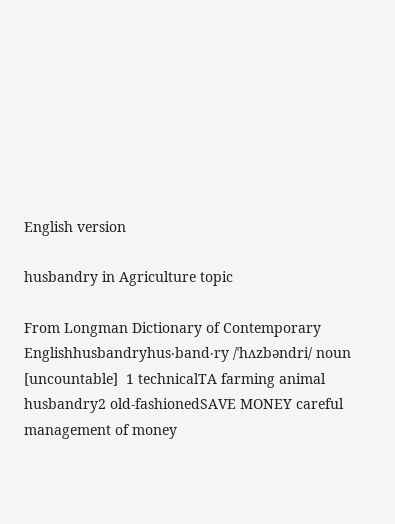English version

husbandry in Agriculture topic

From Longman Dictionary of Contemporary Englishhusbandryhus‧band‧ry /ˈhʌzbəndri/ noun [uncountable]  1 technicalTA farming animal husbandry2 old-fashionedSAVE MONEY careful management of money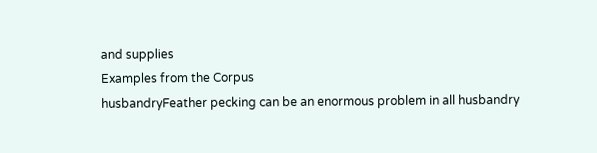and supplies
Examples from the Corpus
husbandryFeather pecking can be an enormous problem in all husbandry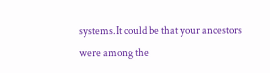systems.It could be that your ancestors were among the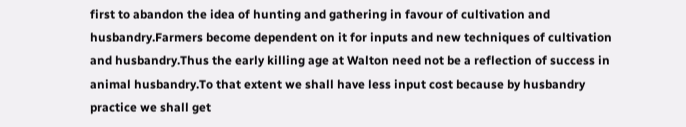first to abandon the idea of hunting and gathering in favour of cultivation and husbandry.Farmers become dependent on it for inputs and new techniques of cultivation and husbandry.Thus the early killing age at Walton need not be a reflection of success in animal husbandry.To that extent we shall have less input cost because by husbandry practice we shall get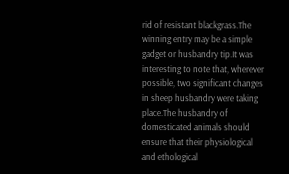rid of resistant blackgrass.The winning entry may be a simple gadget or husbandry tip.It was interesting to note that, wherever possible, two significant changes in sheep husbandry were taking place.The husbandry of domesticated animals should ensure that their physiological and ethological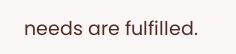needs are fulfilled.